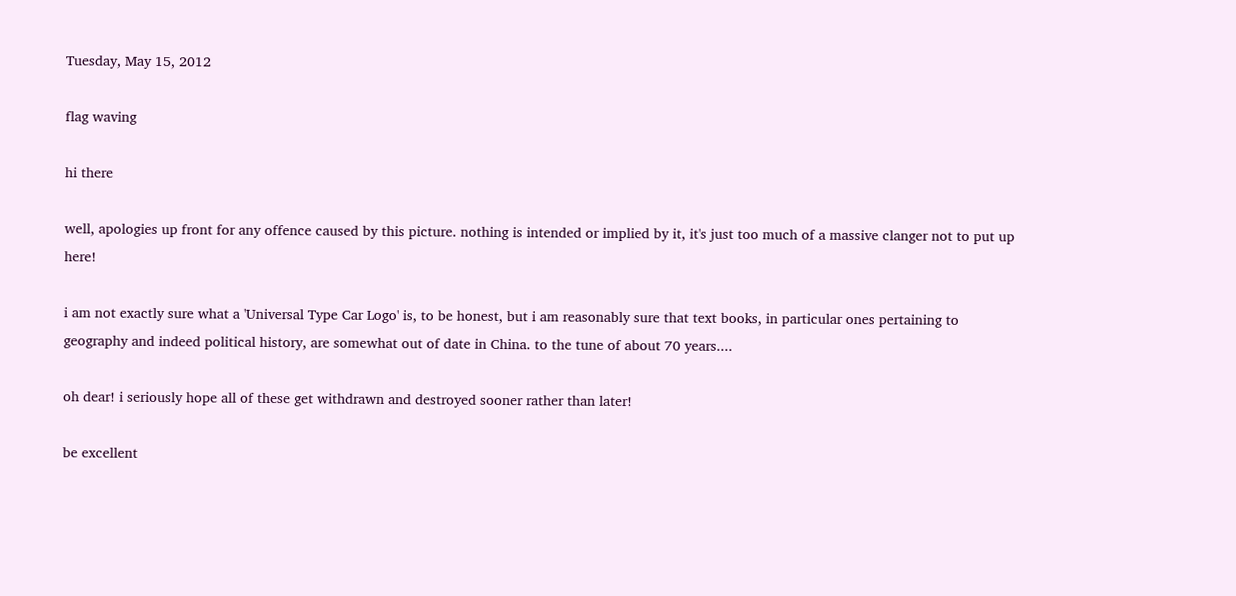Tuesday, May 15, 2012

flag waving

hi there

well, apologies up front for any offence caused by this picture. nothing is intended or implied by it, it's just too much of a massive clanger not to put up here!

i am not exactly sure what a 'Universal Type Car Logo' is, to be honest, but i am reasonably sure that text books, in particular ones pertaining to geography and indeed political history, are somewhat out of date in China. to the tune of about 70 years....

oh dear! i seriously hope all of these get withdrawn and destroyed sooner rather than later!

be excellent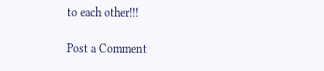to each other!!!

Post a Comment